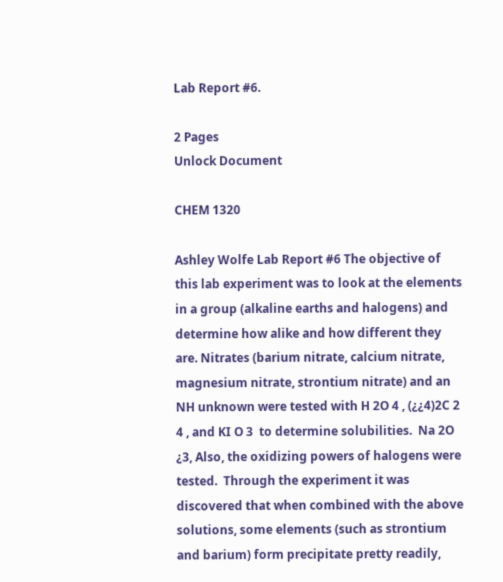Lab Report #6.

2 Pages
Unlock Document

CHEM 1320

Ashley Wolfe Lab Report #6 The objective of this lab experiment was to look at the elements in a group (alkaline earths and halogens) and determine how alike and how different they are. Nitrates (barium nitrate, calcium nitrate, magnesium nitrate, strontium nitrate) and an NH unknown were tested with H 2O 4 , (¿¿4)2C 2 4 , and KI O 3  to determine solubilities.  Na 2O ¿3, Also, the oxidizing powers of halogens were tested.  Through the experiment it was discovered that when combined with the above solutions, some elements (such as strontium and barium) form precipitate pretty readily,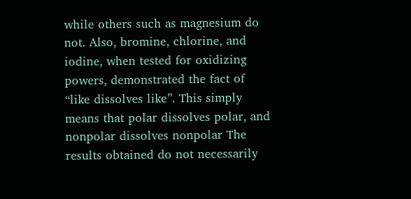while others such as magnesium do not. Also, bromine, chlorine, and iodine, when tested for oxidizing powers, demonstrated the fact of “like dissolves like”. This simply means that polar dissolves polar, and nonpolar dissolves nonpolar The results obtained do not necessarily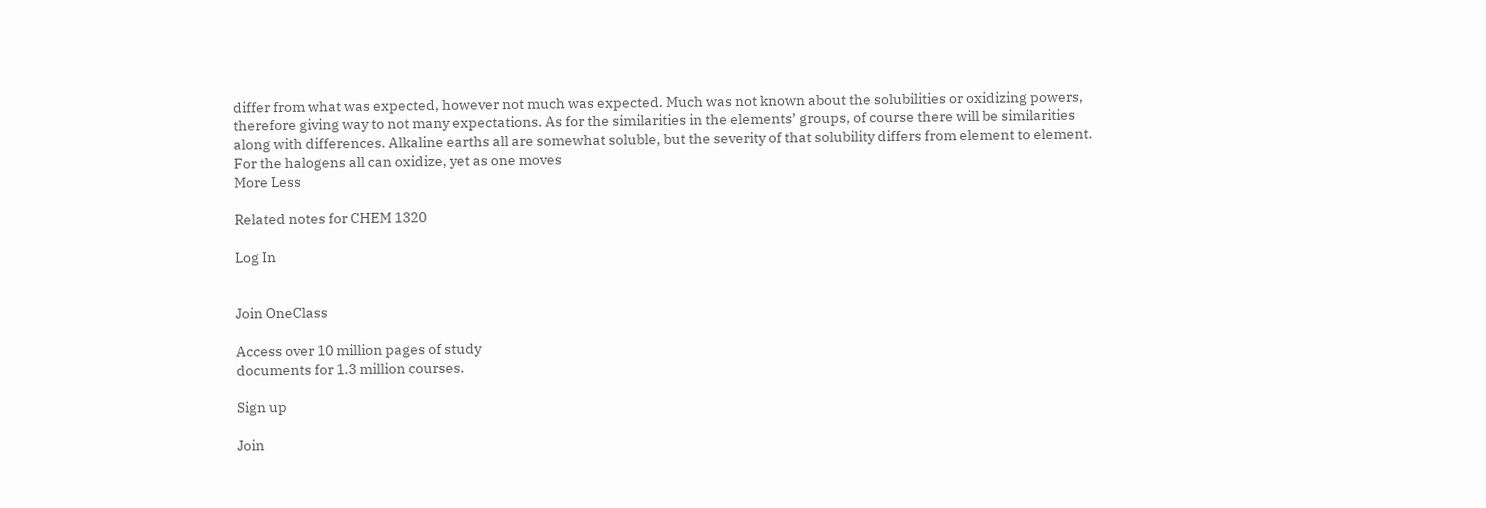differ from what was expected, however not much was expected. Much was not known about the solubilities or oxidizing powers, therefore giving way to not many expectations. As for the similarities in the elements’ groups, of course there will be similarities along with differences. Alkaline earths all are somewhat soluble, but the severity of that solubility differs from element to element. For the halogens all can oxidize, yet as one moves
More Less

Related notes for CHEM 1320

Log In


Join OneClass

Access over 10 million pages of study
documents for 1.3 million courses.

Sign up

Join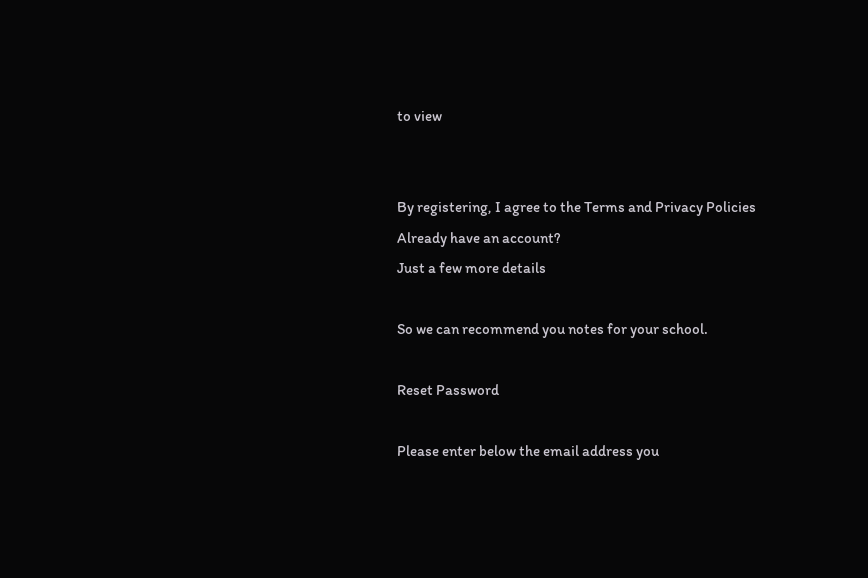to view


By registering, I agree to the Terms and Privacy Policies
Already have an account?
Just a few more details

So we can recommend you notes for your school.

Reset Password

Please enter below the email address you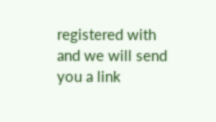registered with and we will send you a link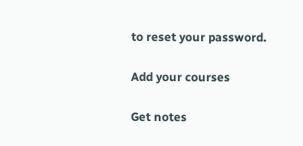to reset your password.

Add your courses

Get notes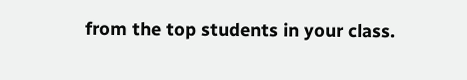from the top students in your class.